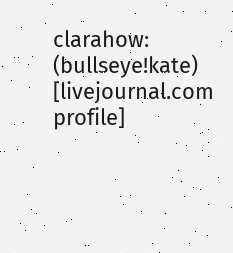clarahow: (bullseye!kate)
[livejournal.com profile]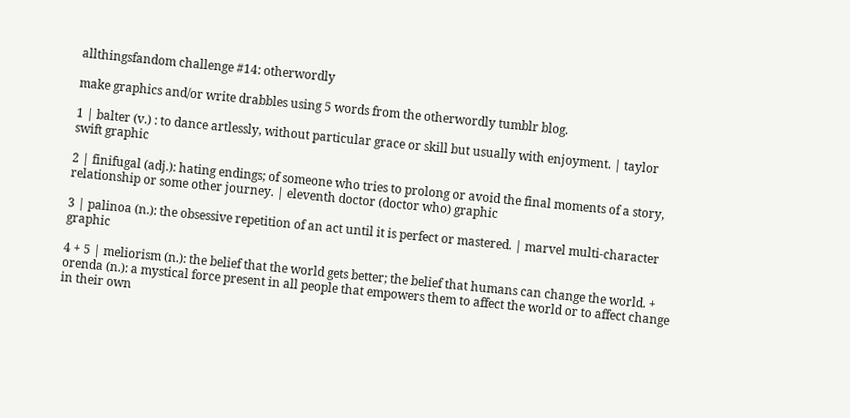allthingsfandom challenge #14: otherwordly

make graphics and/or write drabbles using 5 words from the otherwordly tumblr blog.

1 | balter (v.) : to dance artlessly, without particular grace or skill but usually with enjoyment. | taylor swift graphic

2 | finifugal (adj.): hating endings; of someone who tries to prolong or avoid the final moments of a story, relationship or some other journey. | eleventh doctor (doctor who) graphic

3 | palinoa (n.): the obsessive repetition of an act until it is perfect or mastered. | marvel multi-character graphic

4 + 5 | meliorism (n.): the belief that the world gets better; the belief that humans can change the world. + orenda (n.): a mystical force present in all people that empowers them to affect the world or to affect change in their own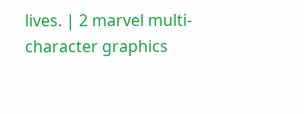lives. | 2 marvel multi-character graphics